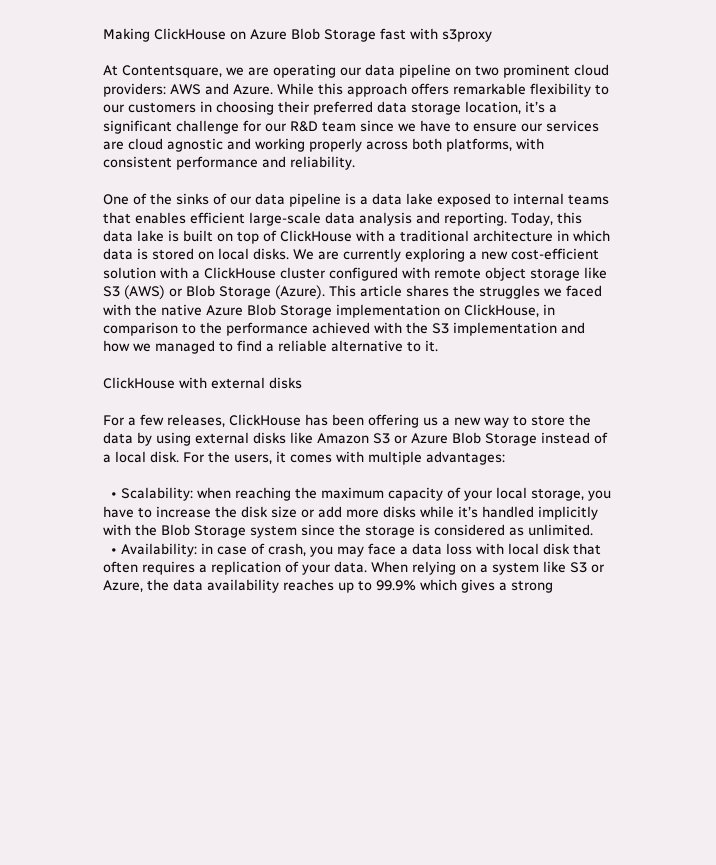Making ClickHouse on Azure Blob Storage fast with s3proxy

At Contentsquare, we are operating our data pipeline on two prominent cloud providers: AWS and Azure. While this approach offers remarkable flexibility to our customers in choosing their preferred data storage location, it’s a significant challenge for our R&D team since we have to ensure our services are cloud agnostic and working properly across both platforms, with consistent performance and reliability.

One of the sinks of our data pipeline is a data lake exposed to internal teams that enables efficient large-scale data analysis and reporting. Today, this data lake is built on top of ClickHouse with a traditional architecture in which data is stored on local disks. We are currently exploring a new cost-efficient solution with a ClickHouse cluster configured with remote object storage like S3 (AWS) or Blob Storage (Azure). This article shares the struggles we faced with the native Azure Blob Storage implementation on ClickHouse, in comparison to the performance achieved with the S3 implementation and how we managed to find a reliable alternative to it.

ClickHouse with external disks

For a few releases, ClickHouse has been offering us a new way to store the data by using external disks like Amazon S3 or Azure Blob Storage instead of a local disk. For the users, it comes with multiple advantages:

  • Scalability: when reaching the maximum capacity of your local storage, you have to increase the disk size or add more disks while it’s handled implicitly with the Blob Storage system since the storage is considered as unlimited.
  • Availability: in case of crash, you may face a data loss with local disk that often requires a replication of your data. When relying on a system like S3 or Azure, the data availability reaches up to 99.9% which gives a strong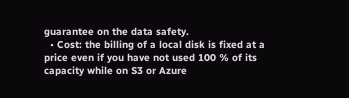guarantee on the data safety.
  • Cost: the billing of a local disk is fixed at a price even if you have not used 100 % of its capacity while on S3 or Azure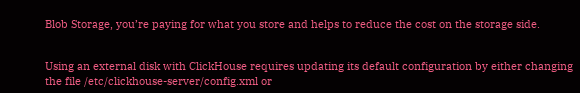Blob Storage, you’re paying for what you store and helps to reduce the cost on the storage side.


Using an external disk with ClickHouse requires updating its default configuration by either changing the file /etc/clickhouse-server/config.xml or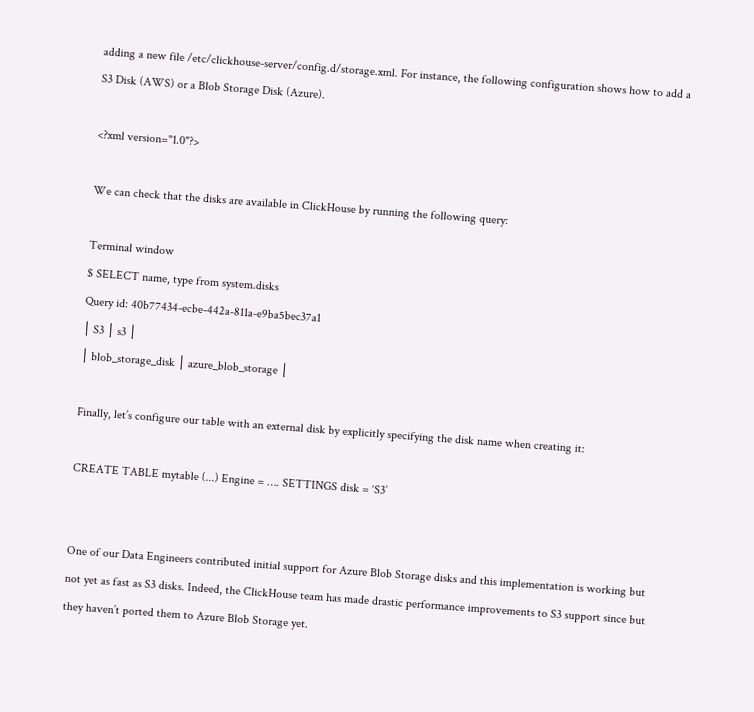adding a new file /etc/clickhouse-server/config.d/storage.xml. For instance, the following configuration shows how to add a S3 Disk (AWS) or a Blob Storage Disk (Azure).

<?xml version="1.0"?>

We can check that the disks are available in ClickHouse by running the following query:

Terminal window
$ SELECT name, type from system.disks
Query id: 40b77434-ecbe-442a-811a-e9ba5bec37a1
│ S3 │ s3 │
│ blob_storage_disk │ azure_blob_storage │

Finally, let’s configure our table with an external disk by explicitly specifying the disk name when creating it:

CREATE TABLE mytable (...) Engine = …. SETTINGS disk = ‘S3’


One of our Data Engineers contributed initial support for Azure Blob Storage disks and this implementation is working but not yet as fast as S3 disks. Indeed, the ClickHouse team has made drastic performance improvements to S3 support since but they haven’t ported them to Azure Blob Storage yet.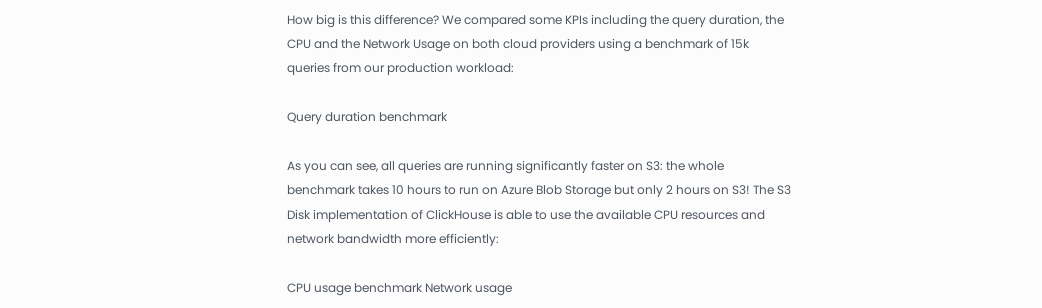How big is this difference? We compared some KPIs including the query duration, the CPU and the Network Usage on both cloud providers using a benchmark of 15k queries from our production workload:

Query duration benchmark

As you can see, all queries are running significantly faster on S3: the whole benchmark takes 10 hours to run on Azure Blob Storage but only 2 hours on S3! The S3 Disk implementation of ClickHouse is able to use the available CPU resources and network bandwidth more efficiently:

CPU usage benchmark Network usage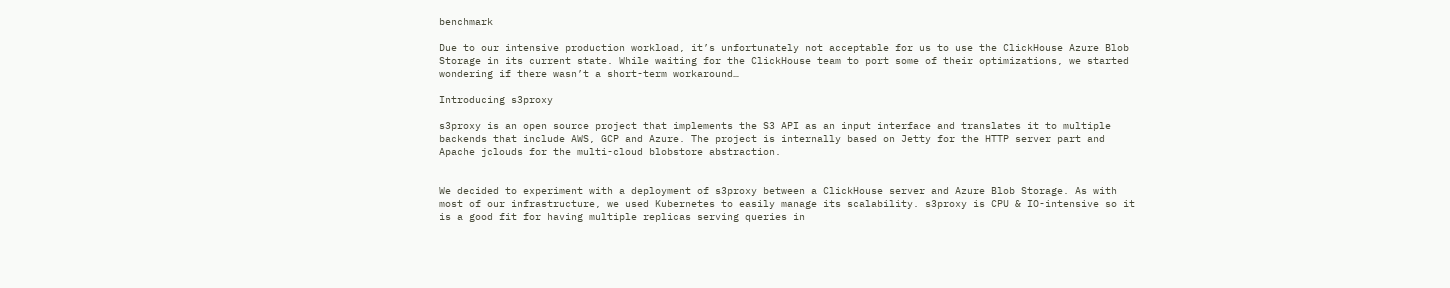benchmark

Due to our intensive production workload, it’s unfortunately not acceptable for us to use the ClickHouse Azure Blob Storage in its current state. While waiting for the ClickHouse team to port some of their optimizations, we started wondering if there wasn’t a short-term workaround…

Introducing s3proxy

s3proxy is an open source project that implements the S3 API as an input interface and translates it to multiple backends that include AWS, GCP and Azure. The project is internally based on Jetty for the HTTP server part and Apache jclouds for the multi-cloud blobstore abstraction.


We decided to experiment with a deployment of s3proxy between a ClickHouse server and Azure Blob Storage. As with most of our infrastructure, we used Kubernetes to easily manage its scalability. s3proxy is CPU & IO-intensive so it is a good fit for having multiple replicas serving queries in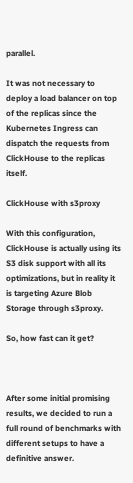parallel.

It was not necessary to deploy a load balancer on top of the replicas since the Kubernetes Ingress can dispatch the requests from ClickHouse to the replicas itself.

ClickHouse with s3proxy

With this configuration, ClickHouse is actually using its S3 disk support with all its optimizations, but in reality it is targeting Azure Blob Storage through s3proxy.

So, how fast can it get?



After some initial promising results, we decided to run a full round of benchmarks with different setups to have a definitive answer.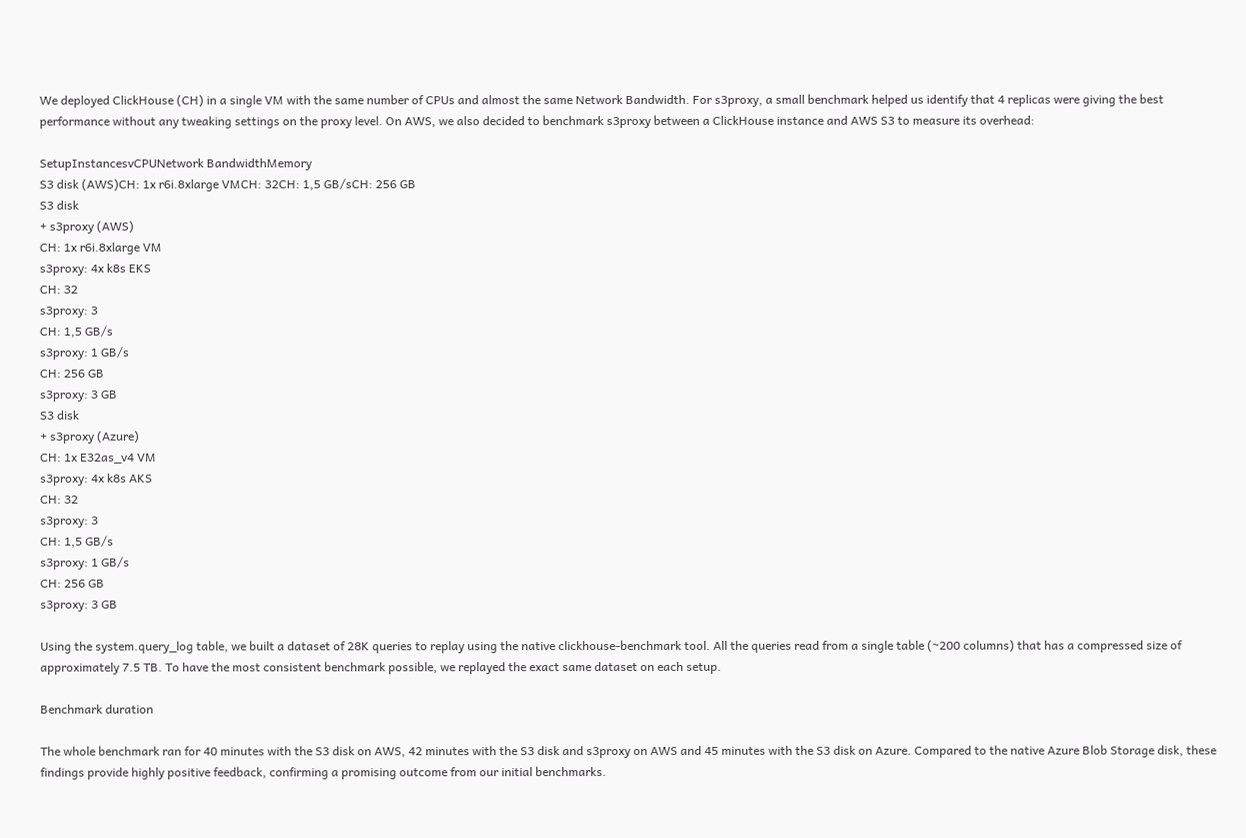We deployed ClickHouse (CH) in a single VM with the same number of CPUs and almost the same Network Bandwidth. For s3proxy, a small benchmark helped us identify that 4 replicas were giving the best performance without any tweaking settings on the proxy level. On AWS, we also decided to benchmark s3proxy between a ClickHouse instance and AWS S3 to measure its overhead:

SetupInstancesvCPUNetwork BandwidthMemory
S3 disk (AWS)CH: 1x r6i.8xlarge VMCH: 32CH: 1,5 GB/sCH: 256 GB
S3 disk
+ s3proxy (AWS)
CH: 1x r6i.8xlarge VM
s3proxy: 4x k8s EKS
CH: 32
s3proxy: 3
CH: 1,5 GB/s
s3proxy: 1 GB/s
CH: 256 GB
s3proxy: 3 GB
S3 disk
+ s3proxy (Azure)
CH: 1x E32as_v4 VM
s3proxy: 4x k8s AKS
CH: 32
s3proxy: 3
CH: 1,5 GB/s
s3proxy: 1 GB/s
CH: 256 GB
s3proxy: 3 GB

Using the system.query_log table, we built a dataset of 28K queries to replay using the native clickhouse-benchmark tool. All the queries read from a single table (~200 columns) that has a compressed size of approximately 7.5 TB. To have the most consistent benchmark possible, we replayed the exact same dataset on each setup.

Benchmark duration

The whole benchmark ran for 40 minutes with the S3 disk on AWS, 42 minutes with the S3 disk and s3proxy on AWS and 45 minutes with the S3 disk on Azure. Compared to the native Azure Blob Storage disk, these findings provide highly positive feedback, confirming a promising outcome from our initial benchmarks.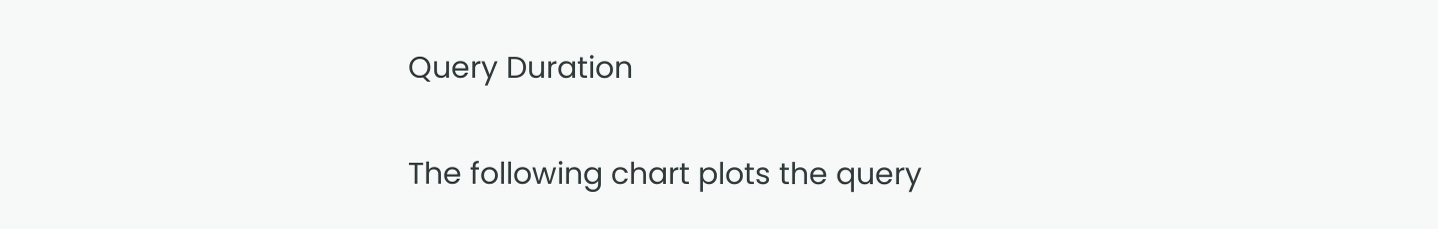Query Duration

The following chart plots the query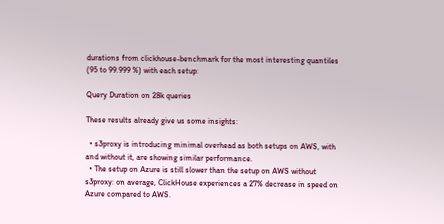durations from clickhouse-benchmark for the most interesting quantiles (95 to 99.999 %) with each setup:

Query Duration on 28k queries

These results already give us some insights:

  • s3proxy is introducing minimal overhead as both setups on AWS, with and without it, are showing similar performance.
  • The setup on Azure is still slower than the setup on AWS without s3proxy: on average, ClickHouse experiences a 27% decrease in speed on Azure compared to AWS.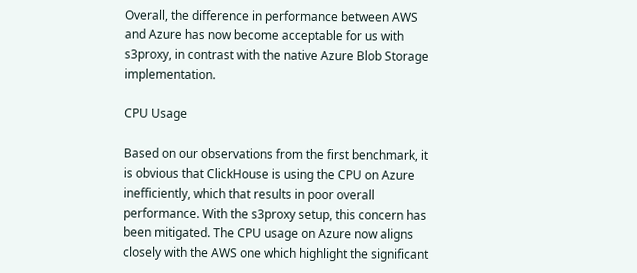Overall, the difference in performance between AWS and Azure has now become acceptable for us with s3proxy, in contrast with the native Azure Blob Storage implementation.

CPU Usage

Based on our observations from the first benchmark, it is obvious that ClickHouse is using the CPU on Azure inefficiently, which that results in poor overall performance. With the s3proxy setup, this concern has been mitigated. The CPU usage on Azure now aligns closely with the AWS one which highlight the significant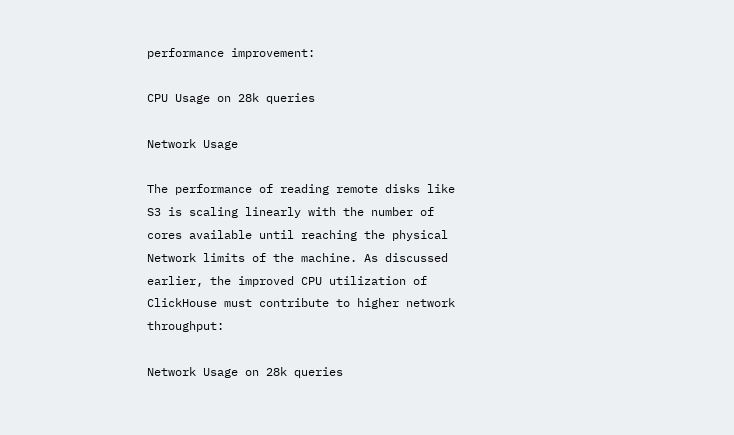performance improvement:

CPU Usage on 28k queries

Network Usage

The performance of reading remote disks like S3 is scaling linearly with the number of cores available until reaching the physical Network limits of the machine. As discussed earlier, the improved CPU utilization of ClickHouse must contribute to higher network throughput:

Network Usage on 28k queries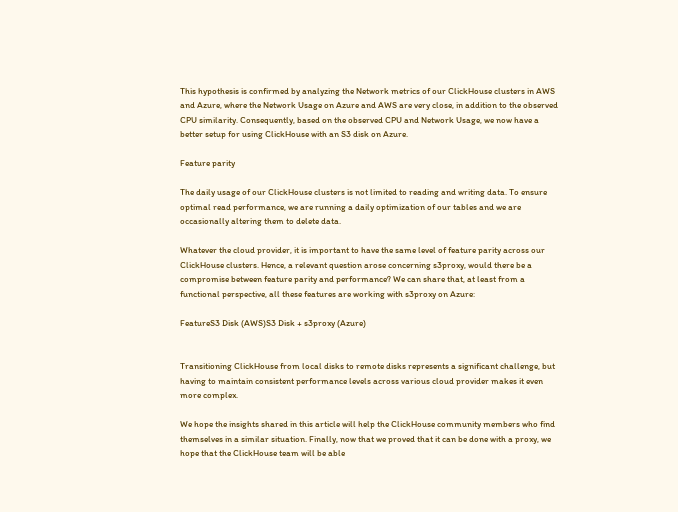This hypothesis is confirmed by analyzing the Network metrics of our ClickHouse clusters in AWS and Azure, where the Network Usage on Azure and AWS are very close, in addition to the observed CPU similarity. Consequently, based on the observed CPU and Network Usage, we now have a better setup for using ClickHouse with an S3 disk on Azure.

Feature parity

The daily usage of our ClickHouse clusters is not limited to reading and writing data. To ensure optimal read performance, we are running a daily optimization of our tables and we are occasionally altering them to delete data.

Whatever the cloud provider, it is important to have the same level of feature parity across our ClickHouse clusters. Hence, a relevant question arose concerning s3proxy, would there be a compromise between feature parity and performance? We can share that, at least from a functional perspective, all these features are working with s3proxy on Azure:

FeatureS3 Disk (AWS)S3 Disk + s3proxy (Azure)


Transitioning ClickHouse from local disks to remote disks represents a significant challenge, but having to maintain consistent performance levels across various cloud provider makes it even more complex.

We hope the insights shared in this article will help the ClickHouse community members who find themselves in a similar situation. Finally, now that we proved that it can be done with a proxy, we hope that the ClickHouse team will be able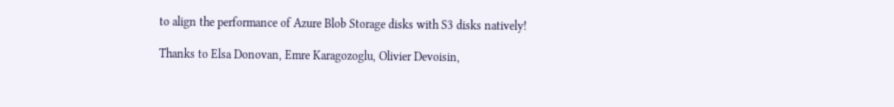to align the performance of Azure Blob Storage disks with S3 disks natively!

Thanks to Elsa Donovan, Emre Karagozoglu, Olivier Devoisin,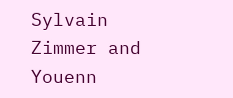Sylvain Zimmer and Youenn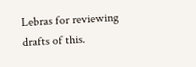Lebras for reviewing drafts of this.